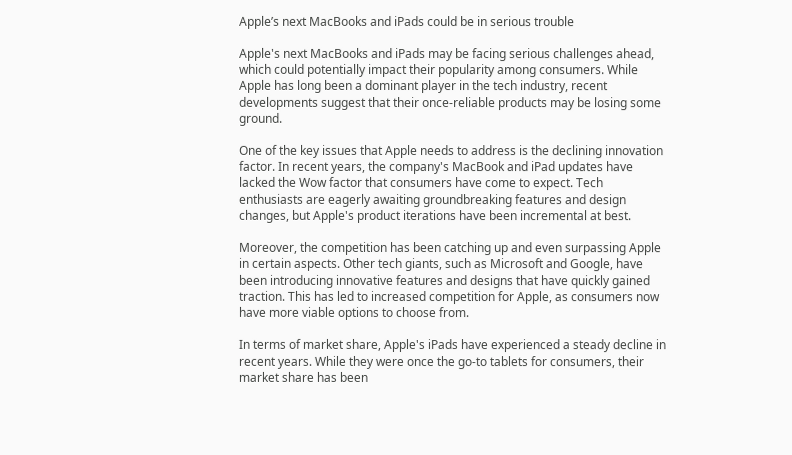Apple’s next MacBooks and iPads could be in serious trouble

Apple's next MacBooks and iPads may be facing serious challenges ahead, which could potentially impact their popularity among consumers. While Apple has long been a dominant player in the tech industry, recent developments suggest that their once-reliable products may be losing some ground.

One of the key issues that Apple needs to address is the declining innovation factor. In recent years, the company's MacBook and iPad updates have lacked the Wow factor that consumers have come to expect. Tech enthusiasts are eagerly awaiting groundbreaking features and design changes, but Apple's product iterations have been incremental at best.

Moreover, the competition has been catching up and even surpassing Apple in certain aspects. Other tech giants, such as Microsoft and Google, have been introducing innovative features and designs that have quickly gained traction. This has led to increased competition for Apple, as consumers now have more viable options to choose from.

In terms of market share, Apple's iPads have experienced a steady decline in recent years. While they were once the go-to tablets for consumers, their market share has been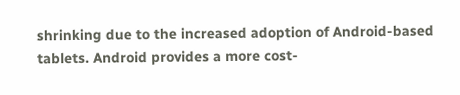shrinking due to the increased adoption of Android-based tablets. Android provides a more cost-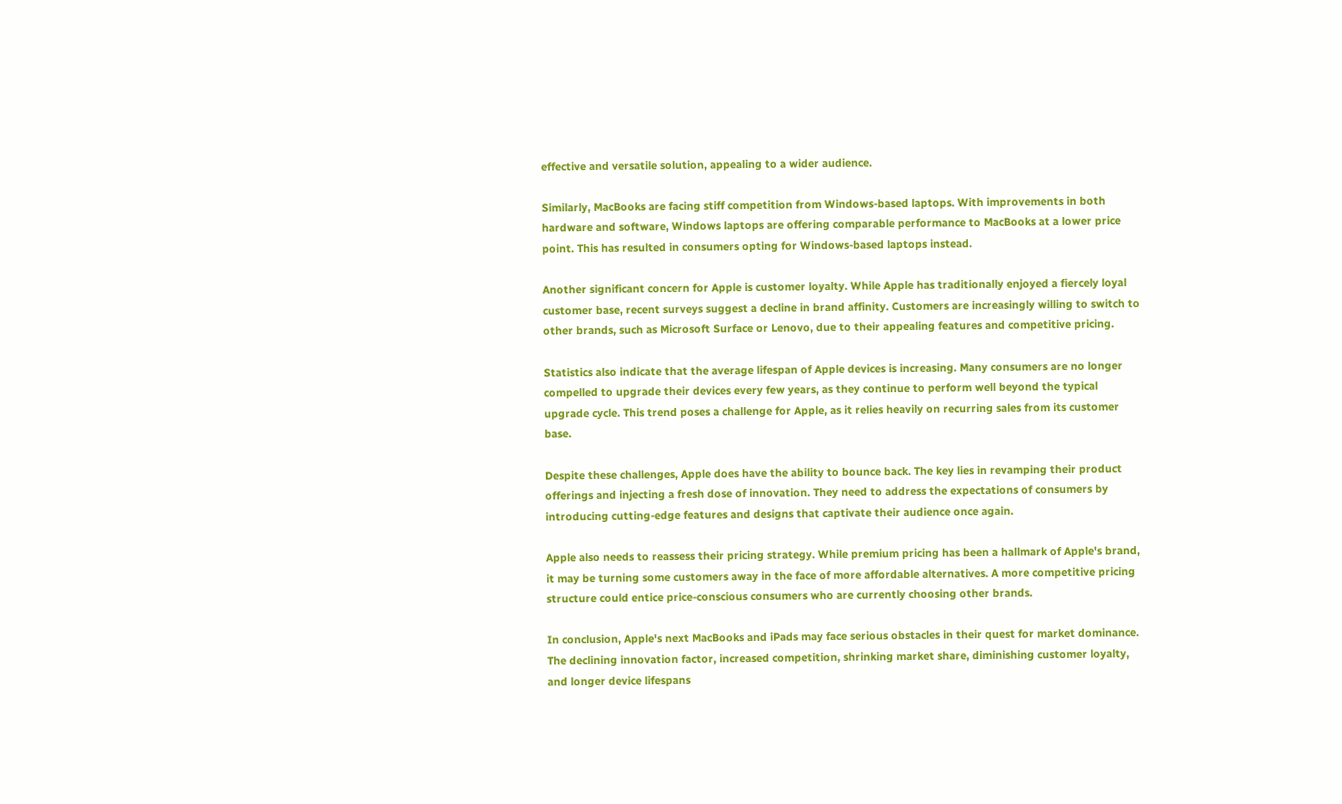effective and versatile solution, appealing to a wider audience.

Similarly, MacBooks are facing stiff competition from Windows-based laptops. With improvements in both hardware and software, Windows laptops are offering comparable performance to MacBooks at a lower price point. This has resulted in consumers opting for Windows-based laptops instead.

Another significant concern for Apple is customer loyalty. While Apple has traditionally enjoyed a fiercely loyal customer base, recent surveys suggest a decline in brand affinity. Customers are increasingly willing to switch to other brands, such as Microsoft Surface or Lenovo, due to their appealing features and competitive pricing.

Statistics also indicate that the average lifespan of Apple devices is increasing. Many consumers are no longer compelled to upgrade their devices every few years, as they continue to perform well beyond the typical upgrade cycle. This trend poses a challenge for Apple, as it relies heavily on recurring sales from its customer base.

Despite these challenges, Apple does have the ability to bounce back. The key lies in revamping their product offerings and injecting a fresh dose of innovation. They need to address the expectations of consumers by introducing cutting-edge features and designs that captivate their audience once again.

Apple also needs to reassess their pricing strategy. While premium pricing has been a hallmark of Apple's brand, it may be turning some customers away in the face of more affordable alternatives. A more competitive pricing structure could entice price-conscious consumers who are currently choosing other brands.

In conclusion, Apple's next MacBooks and iPads may face serious obstacles in their quest for market dominance. The declining innovation factor, increased competition, shrinking market share, diminishing customer loyalty, and longer device lifespans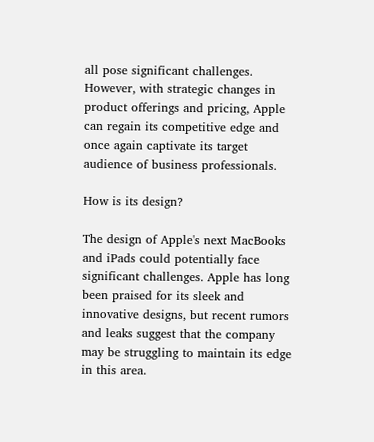all pose significant challenges. However, with strategic changes in product offerings and pricing, Apple can regain its competitive edge and once again captivate its target audience of business professionals.

How is its design?

The design of Apple's next MacBooks and iPads could potentially face significant challenges. Apple has long been praised for its sleek and innovative designs, but recent rumors and leaks suggest that the company may be struggling to maintain its edge in this area.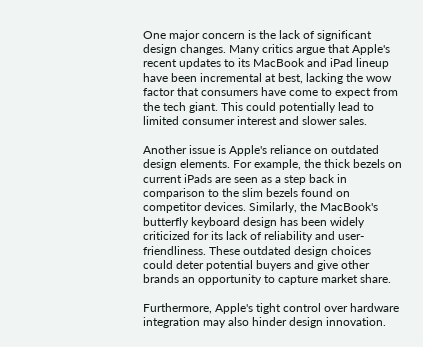One major concern is the lack of significant design changes. Many critics argue that Apple's recent updates to its MacBook and iPad lineup have been incremental at best, lacking the wow factor that consumers have come to expect from the tech giant. This could potentially lead to limited consumer interest and slower sales.

Another issue is Apple's reliance on outdated design elements. For example, the thick bezels on current iPads are seen as a step back in comparison to the slim bezels found on competitor devices. Similarly, the MacBook's butterfly keyboard design has been widely criticized for its lack of reliability and user-friendliness. These outdated design choices could deter potential buyers and give other brands an opportunity to capture market share.

Furthermore, Apple's tight control over hardware integration may also hinder design innovation.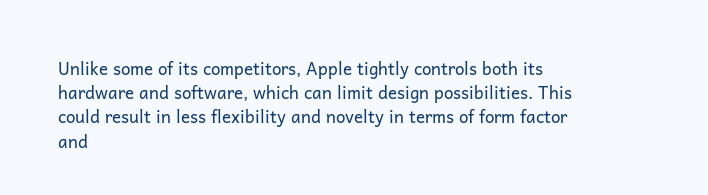Unlike some of its competitors, Apple tightly controls both its hardware and software, which can limit design possibilities. This could result in less flexibility and novelty in terms of form factor and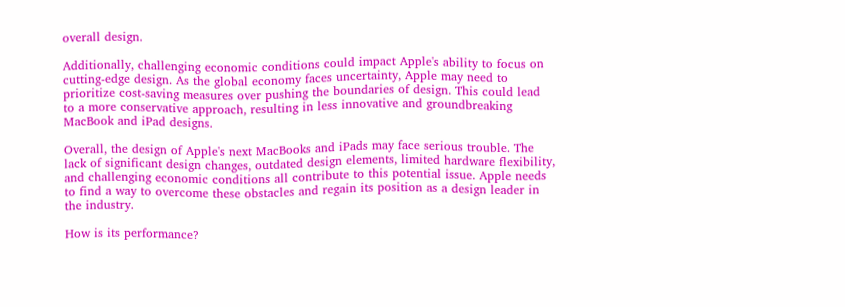overall design.

Additionally, challenging economic conditions could impact Apple's ability to focus on cutting-edge design. As the global economy faces uncertainty, Apple may need to prioritize cost-saving measures over pushing the boundaries of design. This could lead to a more conservative approach, resulting in less innovative and groundbreaking MacBook and iPad designs.

Overall, the design of Apple's next MacBooks and iPads may face serious trouble. The lack of significant design changes, outdated design elements, limited hardware flexibility, and challenging economic conditions all contribute to this potential issue. Apple needs to find a way to overcome these obstacles and regain its position as a design leader in the industry.

How is its performance?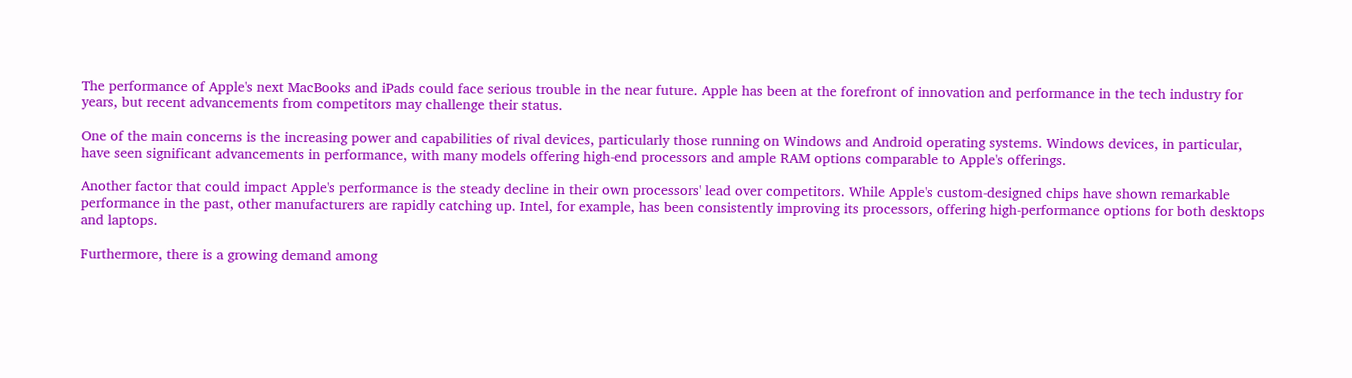The performance of Apple's next MacBooks and iPads could face serious trouble in the near future. Apple has been at the forefront of innovation and performance in the tech industry for years, but recent advancements from competitors may challenge their status.

One of the main concerns is the increasing power and capabilities of rival devices, particularly those running on Windows and Android operating systems. Windows devices, in particular, have seen significant advancements in performance, with many models offering high-end processors and ample RAM options comparable to Apple's offerings.

Another factor that could impact Apple's performance is the steady decline in their own processors' lead over competitors. While Apple's custom-designed chips have shown remarkable performance in the past, other manufacturers are rapidly catching up. Intel, for example, has been consistently improving its processors, offering high-performance options for both desktops and laptops.

Furthermore, there is a growing demand among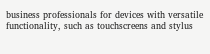business professionals for devices with versatile functionality, such as touchscreens and stylus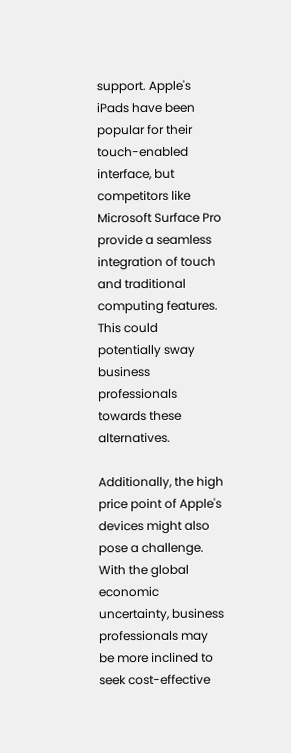support. Apple's iPads have been popular for their touch-enabled interface, but competitors like Microsoft Surface Pro provide a seamless integration of touch and traditional computing features. This could potentially sway business professionals towards these alternatives.

Additionally, the high price point of Apple's devices might also pose a challenge. With the global economic uncertainty, business professionals may be more inclined to seek cost-effective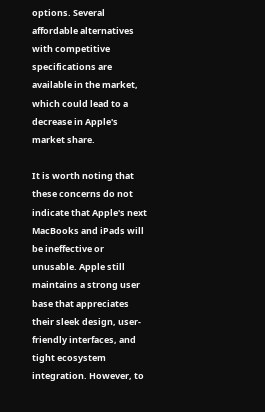options. Several affordable alternatives with competitive specifications are available in the market, which could lead to a decrease in Apple's market share.

It is worth noting that these concerns do not indicate that Apple's next MacBooks and iPads will be ineffective or unusable. Apple still maintains a strong user base that appreciates their sleek design, user-friendly interfaces, and tight ecosystem integration. However, to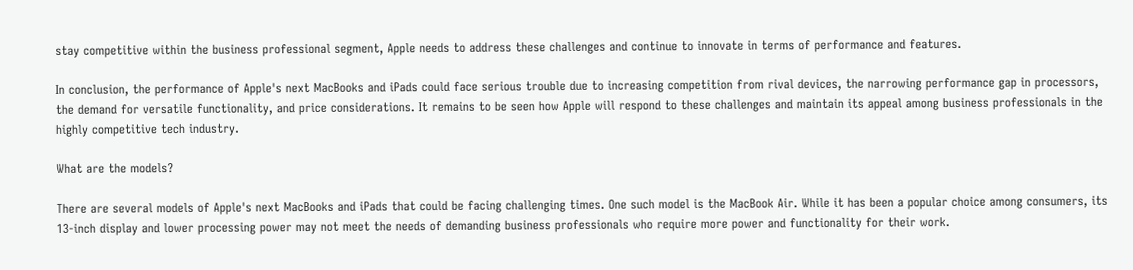stay competitive within the business professional segment, Apple needs to address these challenges and continue to innovate in terms of performance and features.

In conclusion, the performance of Apple's next MacBooks and iPads could face serious trouble due to increasing competition from rival devices, the narrowing performance gap in processors, the demand for versatile functionality, and price considerations. It remains to be seen how Apple will respond to these challenges and maintain its appeal among business professionals in the highly competitive tech industry.

What are the models?

There are several models of Apple's next MacBooks and iPads that could be facing challenging times. One such model is the MacBook Air. While it has been a popular choice among consumers, its 13-inch display and lower processing power may not meet the needs of demanding business professionals who require more power and functionality for their work.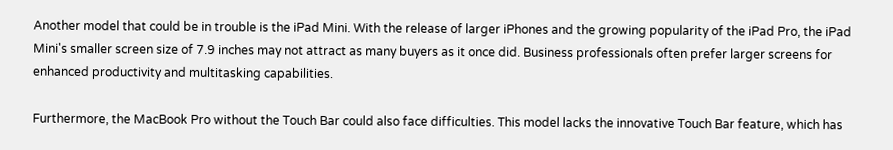Another model that could be in trouble is the iPad Mini. With the release of larger iPhones and the growing popularity of the iPad Pro, the iPad Mini's smaller screen size of 7.9 inches may not attract as many buyers as it once did. Business professionals often prefer larger screens for enhanced productivity and multitasking capabilities.

Furthermore, the MacBook Pro without the Touch Bar could also face difficulties. This model lacks the innovative Touch Bar feature, which has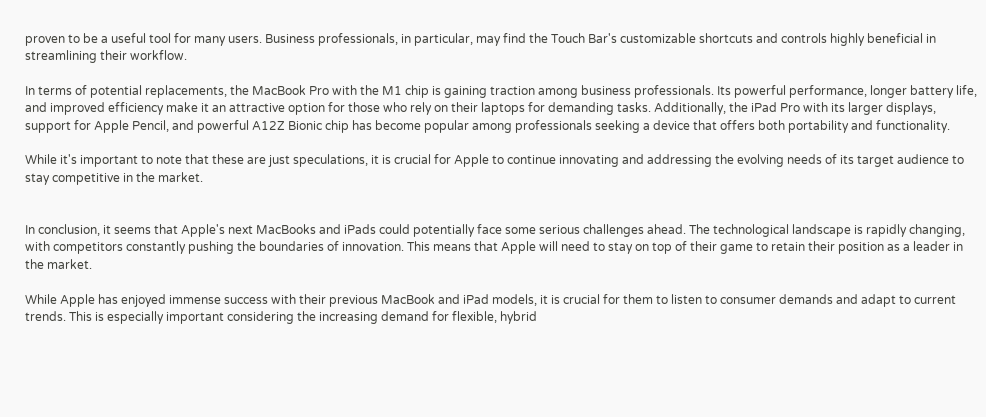proven to be a useful tool for many users. Business professionals, in particular, may find the Touch Bar's customizable shortcuts and controls highly beneficial in streamlining their workflow.

In terms of potential replacements, the MacBook Pro with the M1 chip is gaining traction among business professionals. Its powerful performance, longer battery life, and improved efficiency make it an attractive option for those who rely on their laptops for demanding tasks. Additionally, the iPad Pro with its larger displays, support for Apple Pencil, and powerful A12Z Bionic chip has become popular among professionals seeking a device that offers both portability and functionality.

While it's important to note that these are just speculations, it is crucial for Apple to continue innovating and addressing the evolving needs of its target audience to stay competitive in the market.


In conclusion, it seems that Apple's next MacBooks and iPads could potentially face some serious challenges ahead. The technological landscape is rapidly changing, with competitors constantly pushing the boundaries of innovation. This means that Apple will need to stay on top of their game to retain their position as a leader in the market.

While Apple has enjoyed immense success with their previous MacBook and iPad models, it is crucial for them to listen to consumer demands and adapt to current trends. This is especially important considering the increasing demand for flexible, hybrid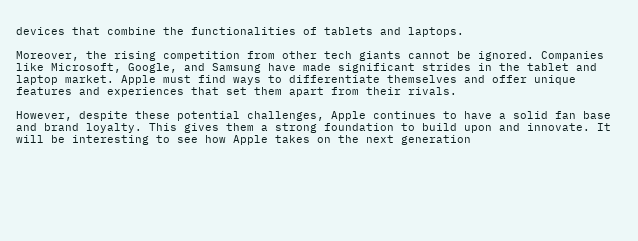devices that combine the functionalities of tablets and laptops.

Moreover, the rising competition from other tech giants cannot be ignored. Companies like Microsoft, Google, and Samsung have made significant strides in the tablet and laptop market. Apple must find ways to differentiate themselves and offer unique features and experiences that set them apart from their rivals.

However, despite these potential challenges, Apple continues to have a solid fan base and brand loyalty. This gives them a strong foundation to build upon and innovate. It will be interesting to see how Apple takes on the next generation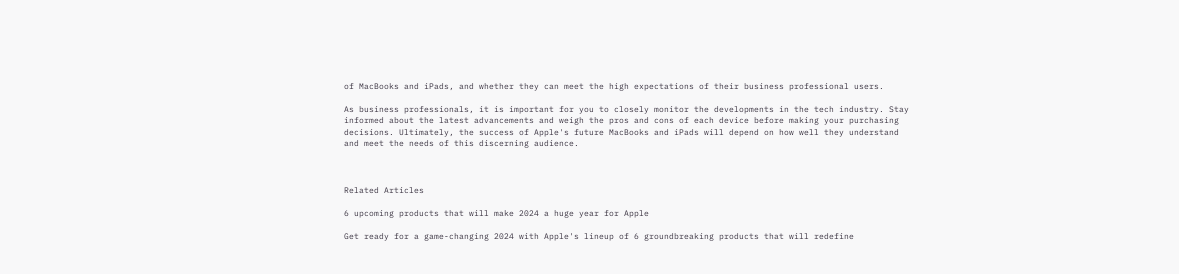of MacBooks and iPads, and whether they can meet the high expectations of their business professional users.

As business professionals, it is important for you to closely monitor the developments in the tech industry. Stay informed about the latest advancements and weigh the pros and cons of each device before making your purchasing decisions. Ultimately, the success of Apple's future MacBooks and iPads will depend on how well they understand and meet the needs of this discerning audience.



Related Articles

6 upcoming products that will make 2024 a huge year for Apple

Get ready for a game-changing 2024 with Apple's lineup of 6 groundbreaking products that will redefine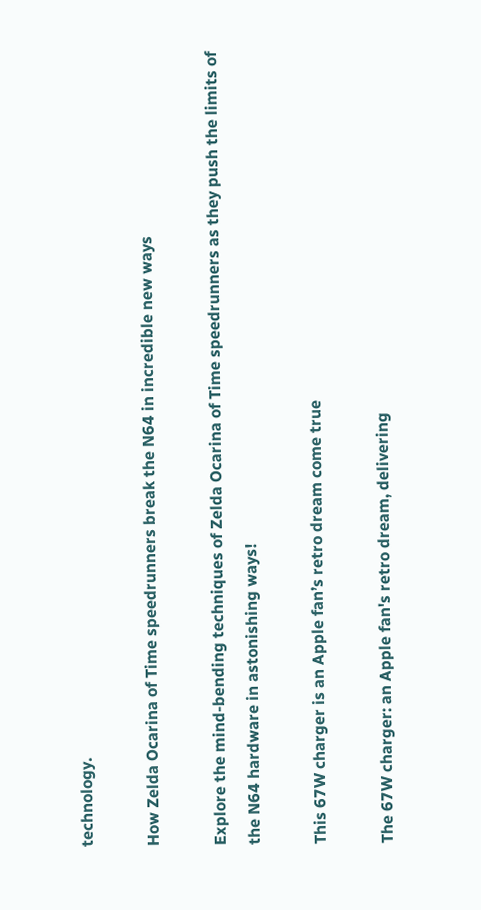technology.

How Zelda Ocarina of Time speedrunners break the N64 in incredible new ways

Explore the mind-bending techniques of Zelda Ocarina of Time speedrunners as they push the limits of the N64 hardware in astonishing ways!

This 67W charger is an Apple fan’s retro dream come true

The 67W charger: an Apple fan's retro dream, delivering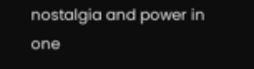nostalgia and power in one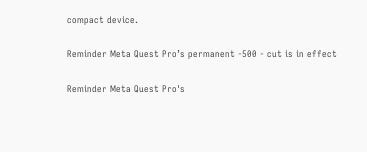compact device.

Reminder Meta Quest Pro’s permanent -500 - cut is in effect

Reminder Meta Quest Pro's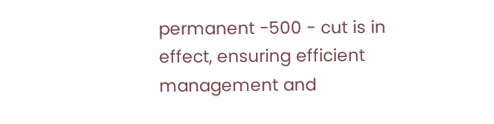permanent -500 - cut is in effect, ensuring efficient management and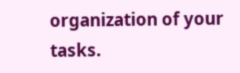organization of your tasks.